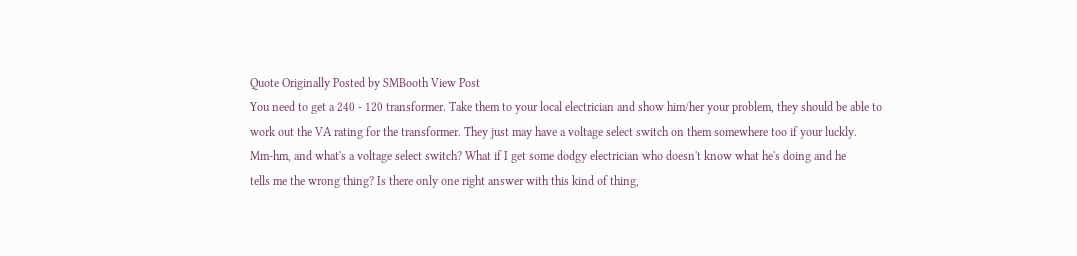Quote Originally Posted by SMBooth View Post
You need to get a 240 - 120 transformer. Take them to your local electrician and show him/her your problem, they should be able to work out the VA rating for the transformer. They just may have a voltage select switch on them somewhere too if your luckly.
Mm-hm, and what's a voltage select switch? What if I get some dodgy electrician who doesn't know what he's doing and he
tells me the wrong thing? Is there only one right answer with this kind of thing,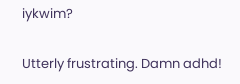iykwim?

Utterly frustrating. Damn adhd!